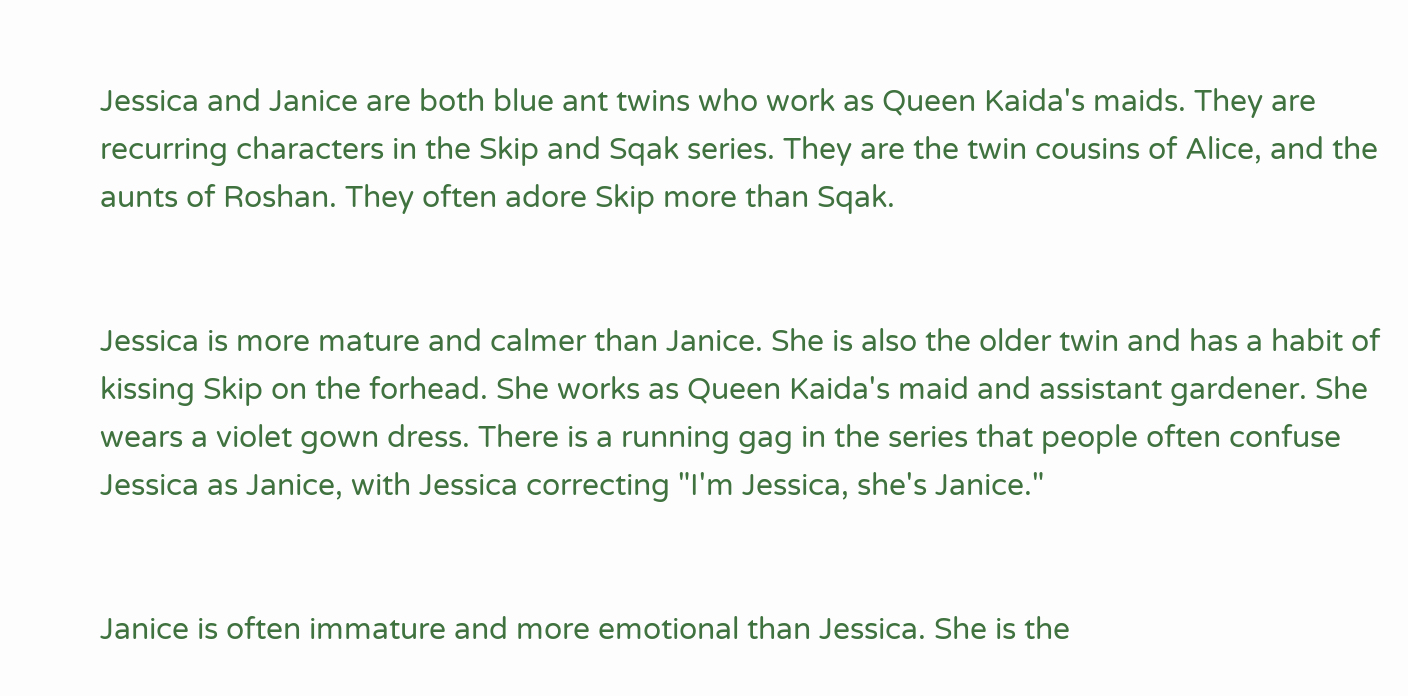Jessica and Janice are both blue ant twins who work as Queen Kaida's maids. They are recurring characters in the Skip and Sqak series. They are the twin cousins of Alice, and the aunts of Roshan. They often adore Skip more than Sqak.


Jessica is more mature and calmer than Janice. She is also the older twin and has a habit of kissing Skip on the forhead. She works as Queen Kaida's maid and assistant gardener. She wears a violet gown dress. There is a running gag in the series that people often confuse Jessica as Janice, with Jessica correcting "I'm Jessica, she's Janice."


Janice is often immature and more emotional than Jessica. She is the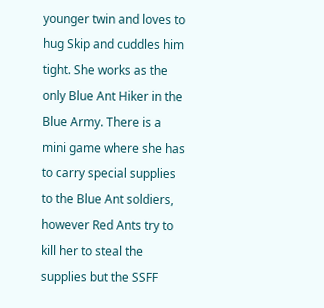younger twin and loves to hug Skip and cuddles him tight. She works as the only Blue Ant Hiker in the Blue Army. There is a mini game where she has to carry special supplies to the Blue Ant soldiers, however Red Ants try to kill her to steal the supplies but the SSFF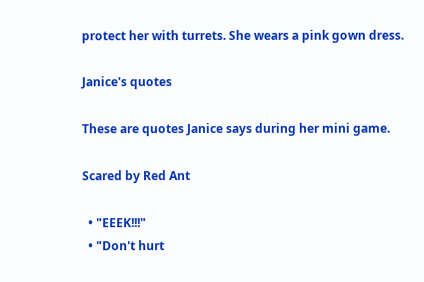protect her with turrets. She wears a pink gown dress.

Janice's quotes

These are quotes Janice says during her mini game.

Scared by Red Ant

  • "EEEK!!!"
  • "Don't hurt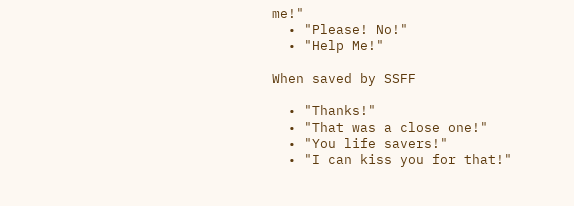me!"
  • "Please! No!"
  • "Help Me!"

When saved by SSFF

  • "Thanks!"
  • "That was a close one!"
  • "You life savers!"
  • "I can kiss you for that!"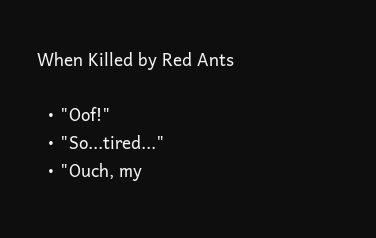When Killed by Red Ants

  • "Oof!"
  • "So...tired..."
  • "Ouch, my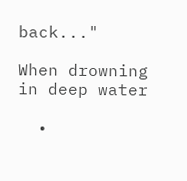back..."

When drowning in deep water

  •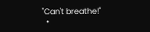"Can't breathe!"
  •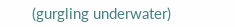(gurgling underwater)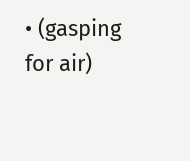• (gasping for air)